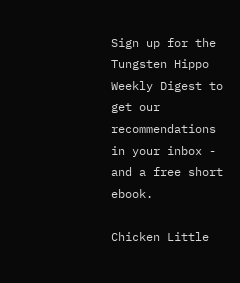Sign up for the Tungsten Hippo Weekly Digest to get our recommendations in your inbox - and a free short ebook.

Chicken Little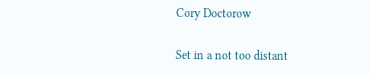Cory Doctorow

Set in a not too distant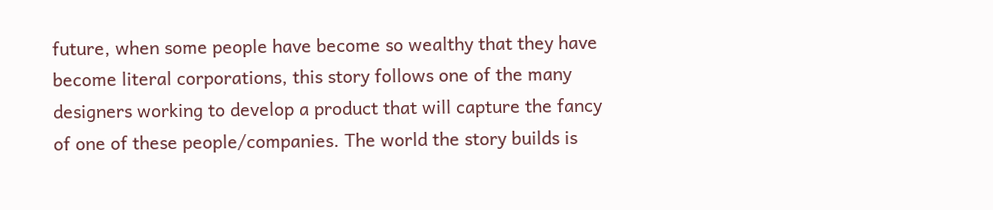future, when some people have become so wealthy that they have become literal corporations, this story follows one of the many designers working to develop a product that will capture the fancy of one of these people/companies. The world the story builds is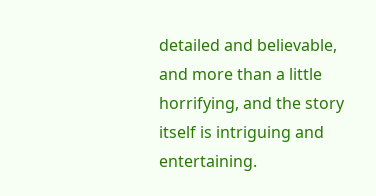detailed and believable, and more than a little horrifying, and the story itself is intriguing and entertaining.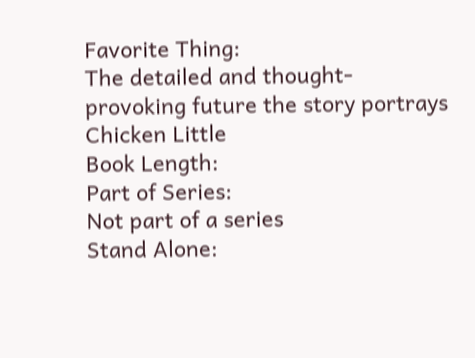Favorite Thing:
The detailed and thought-provoking future the story portrays
Chicken Little
Book Length:
Part of Series:
Not part of a series
Stand Alone: